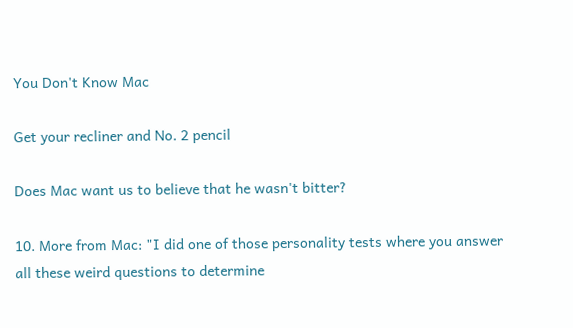You Don't Know Mac

Get your recliner and No. 2 pencil

Does Mac want us to believe that he wasn't bitter?

10. More from Mac: "I did one of those personality tests where you answer all these weird questions to determine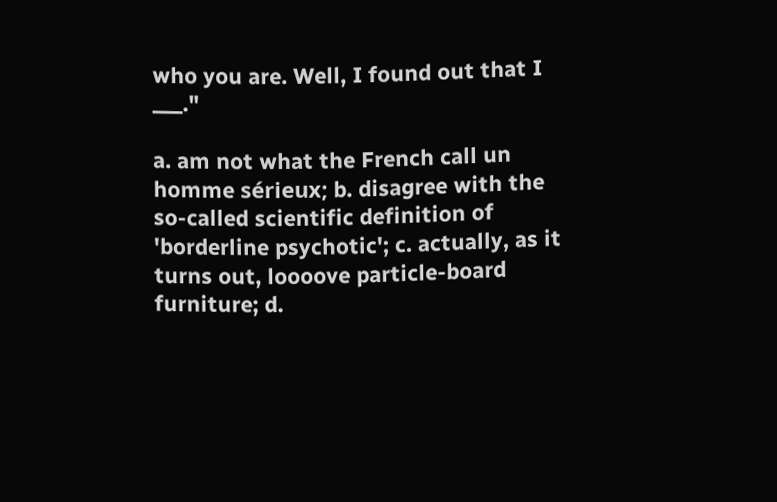who you are. Well, I found out that I ___."

a. am not what the French call un homme sérieux; b. disagree with the so-called scientific definition of 'borderline psychotic'; c. actually, as it turns out, loooove particle-board furniture; d.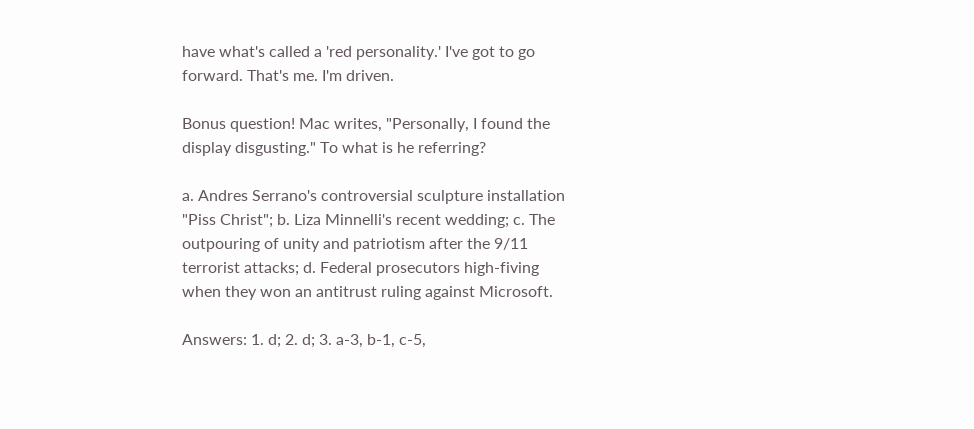have what's called a 'red personality.' I've got to go forward. That's me. I'm driven.

Bonus question! Mac writes, "Personally, I found the display disgusting." To what is he referring?

a. Andres Serrano's controversial sculpture installation "Piss Christ"; b. Liza Minnelli's recent wedding; c. The outpouring of unity and patriotism after the 9/11 terrorist attacks; d. Federal prosecutors high-fiving when they won an antitrust ruling against Microsoft.

Answers: 1. d; 2. d; 3. a-3, b-1, c-5,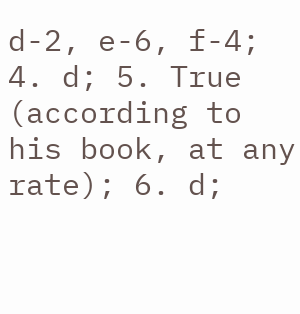d-2, e-6, f-4; 4. d; 5. True (according to his book, at any rate); 6. d;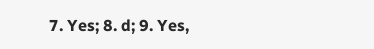7. Yes; 8. d; 9. Yes,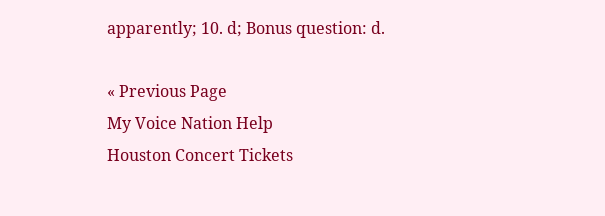apparently; 10. d; Bonus question: d.

« Previous Page
My Voice Nation Help
Houston Concert Tickets